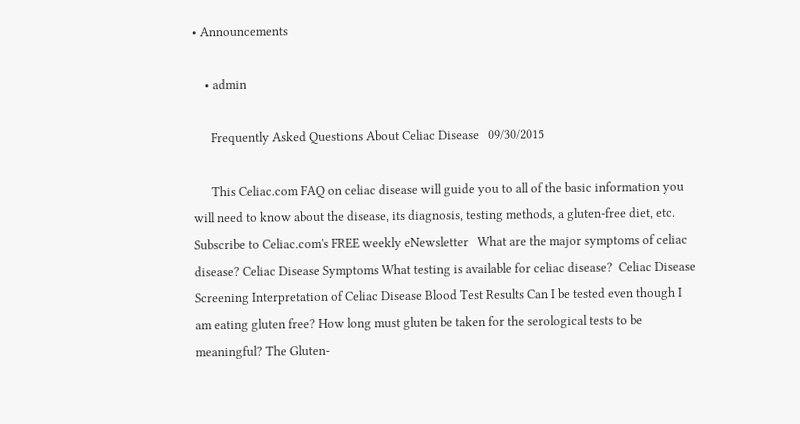• Announcements

    • admin

      Frequently Asked Questions About Celiac Disease   09/30/2015

      This Celiac.com FAQ on celiac disease will guide you to all of the basic information you will need to know about the disease, its diagnosis, testing methods, a gluten-free diet, etc.   Subscribe to Celiac.com's FREE weekly eNewsletter   What are the major symptoms of celiac disease? Celiac Disease Symptoms What testing is available for celiac disease?  Celiac Disease Screening Interpretation of Celiac Disease Blood Test Results Can I be tested even though I am eating gluten free? How long must gluten be taken for the serological tests to be meaningful? The Gluten-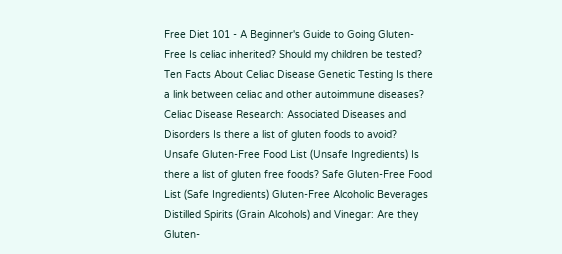Free Diet 101 - A Beginner's Guide to Going Gluten-Free Is celiac inherited? Should my children be tested? Ten Facts About Celiac Disease Genetic Testing Is there a link between celiac and other autoimmune diseases? Celiac Disease Research: Associated Diseases and Disorders Is there a list of gluten foods to avoid? Unsafe Gluten-Free Food List (Unsafe Ingredients) Is there a list of gluten free foods? Safe Gluten-Free Food List (Safe Ingredients) Gluten-Free Alcoholic Beverages Distilled Spirits (Grain Alcohols) and Vinegar: Are they Gluten-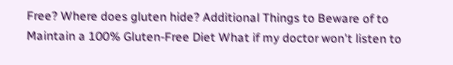Free? Where does gluten hide? Additional Things to Beware of to Maintain a 100% Gluten-Free Diet What if my doctor won't listen to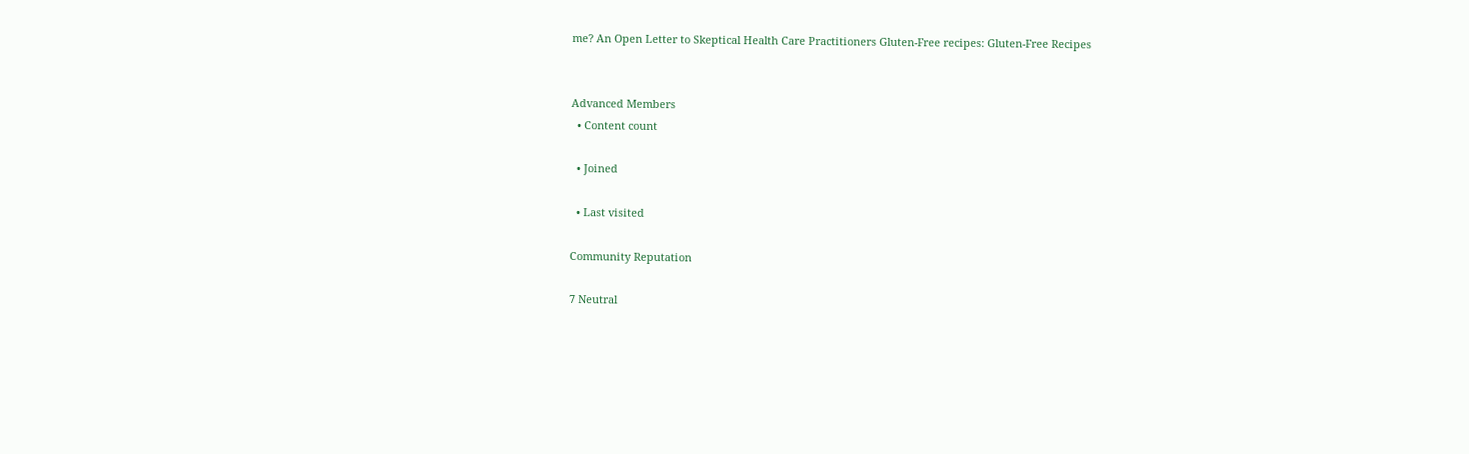me? An Open Letter to Skeptical Health Care Practitioners Gluten-Free recipes: Gluten-Free Recipes


Advanced Members
  • Content count

  • Joined

  • Last visited

Community Reputation

7 Neutral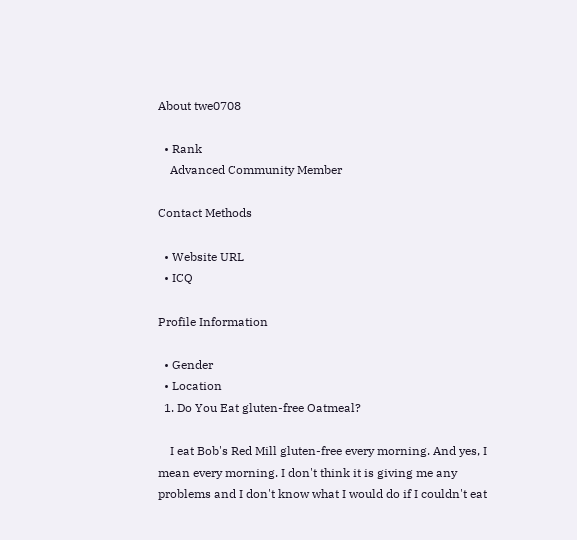About twe0708

  • Rank
    Advanced Community Member

Contact Methods

  • Website URL
  • ICQ

Profile Information

  • Gender
  • Location
  1. Do You Eat gluten-free Oatmeal?

    I eat Bob's Red Mill gluten-free every morning. And yes, I mean every morning. I don't think it is giving me any problems and I don't know what I would do if I couldn't eat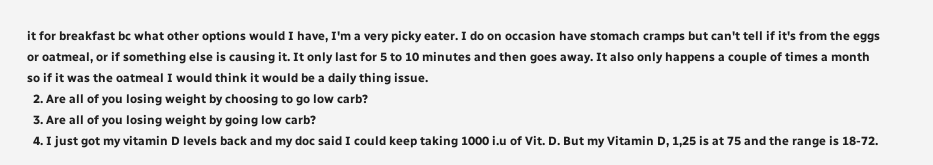it for breakfast bc what other options would I have, I'm a very picky eater. I do on occasion have stomach cramps but can't tell if it's from the eggs or oatmeal, or if something else is causing it. It only last for 5 to 10 minutes and then goes away. It also only happens a couple of times a month so if it was the oatmeal I would think it would be a daily thing issue.
  2. Are all of you losing weight by choosing to go low carb?
  3. Are all of you losing weight by going low carb?
  4. I just got my vitamin D levels back and my doc said I could keep taking 1000 i.u of Vit. D. But my Vitamin D, 1,25 is at 75 and the range is 18-72.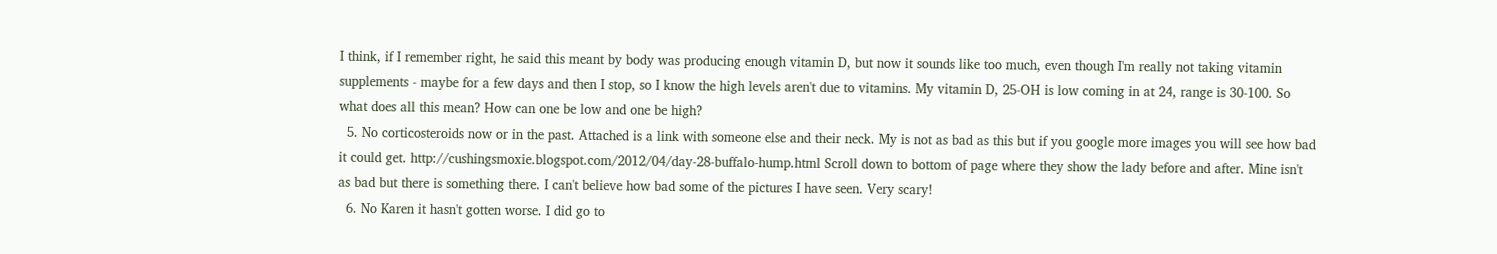I think, if I remember right, he said this meant by body was producing enough vitamin D, but now it sounds like too much, even though I'm really not taking vitamin supplements - maybe for a few days and then I stop, so I know the high levels aren't due to vitamins. My vitamin D, 25-OH is low coming in at 24, range is 30-100. So what does all this mean? How can one be low and one be high?
  5. No corticosteroids now or in the past. Attached is a link with someone else and their neck. My is not as bad as this but if you google more images you will see how bad it could get. http://cushingsmoxie.blogspot.com/2012/04/day-28-buffalo-hump.html Scroll down to bottom of page where they show the lady before and after. Mine isn't as bad but there is something there. I can't believe how bad some of the pictures I have seen. Very scary!
  6. No Karen it hasn't gotten worse. I did go to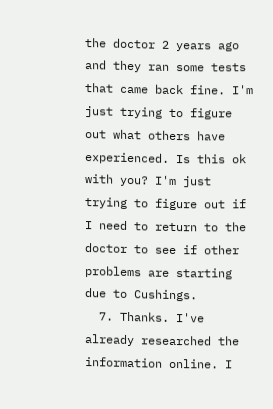the doctor 2 years ago and they ran some tests that came back fine. I'm just trying to figure out what others have experienced. Is this ok with you? I'm just trying to figure out if I need to return to the doctor to see if other problems are starting due to Cushings.
  7. Thanks. I've already researched the information online. I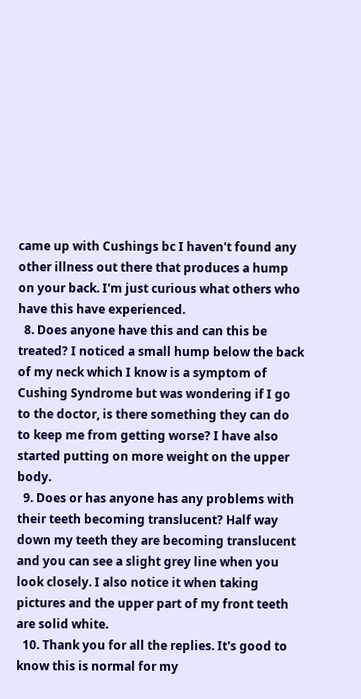came up with Cushings bc I haven't found any other illness out there that produces a hump on your back. I'm just curious what others who have this have experienced.
  8. Does anyone have this and can this be treated? I noticed a small hump below the back of my neck which I know is a symptom of Cushing Syndrome but was wondering if I go to the doctor, is there something they can do to keep me from getting worse? I have also started putting on more weight on the upper body.
  9. Does or has anyone has any problems with their teeth becoming translucent? Half way down my teeth they are becoming translucent and you can see a slight grey line when you look closely. I also notice it when taking pictures and the upper part of my front teeth are solid white.
  10. Thank you for all the replies. It's good to know this is normal for my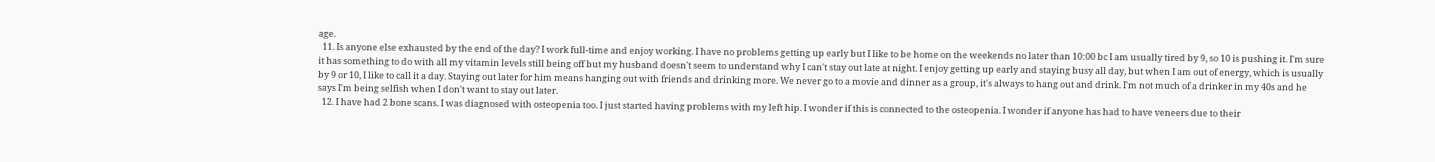age.
  11. Is anyone else exhausted by the end of the day? I work full-time and enjoy working. I have no problems getting up early but I like to be home on the weekends no later than 10:00 bc I am usually tired by 9, so 10 is pushing it. I'm sure it has something to do with all my vitamin levels still being off but my husband doesn't seem to understand why I can't stay out late at night. I enjoy getting up early and staying busy all day, but when I am out of energy, which is usually by 9 or 10, I like to call it a day. Staying out later for him means hanging out with friends and drinking more. We never go to a movie and dinner as a group, it's always to hang out and drink. I'm not much of a drinker in my 40s and he says I'm being selfish when I don't want to stay out later.
  12. I have had 2 bone scans. I was diagnosed with osteopenia too. I just started having problems with my left hip. I wonder if this is connected to the osteopenia. I wonder if anyone has had to have veneers due to their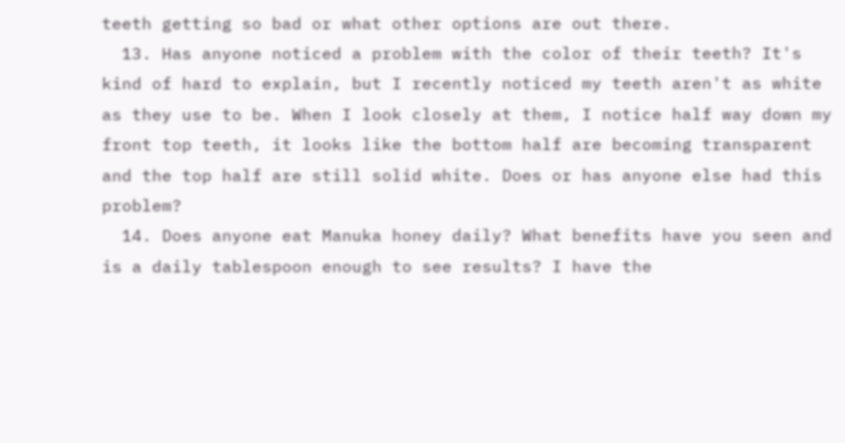teeth getting so bad or what other options are out there.
  13. Has anyone noticed a problem with the color of their teeth? It's kind of hard to explain, but I recently noticed my teeth aren't as white as they use to be. When I look closely at them, I notice half way down my front top teeth, it looks like the bottom half are becoming transparent and the top half are still solid white. Does or has anyone else had this problem?
  14. Does anyone eat Manuka honey daily? What benefits have you seen and is a daily tablespoon enough to see results? I have the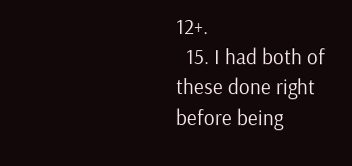12+.
  15. I had both of these done right before being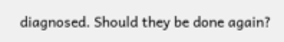diagnosed. Should they be done again?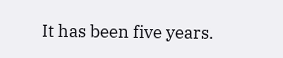It has been five years.